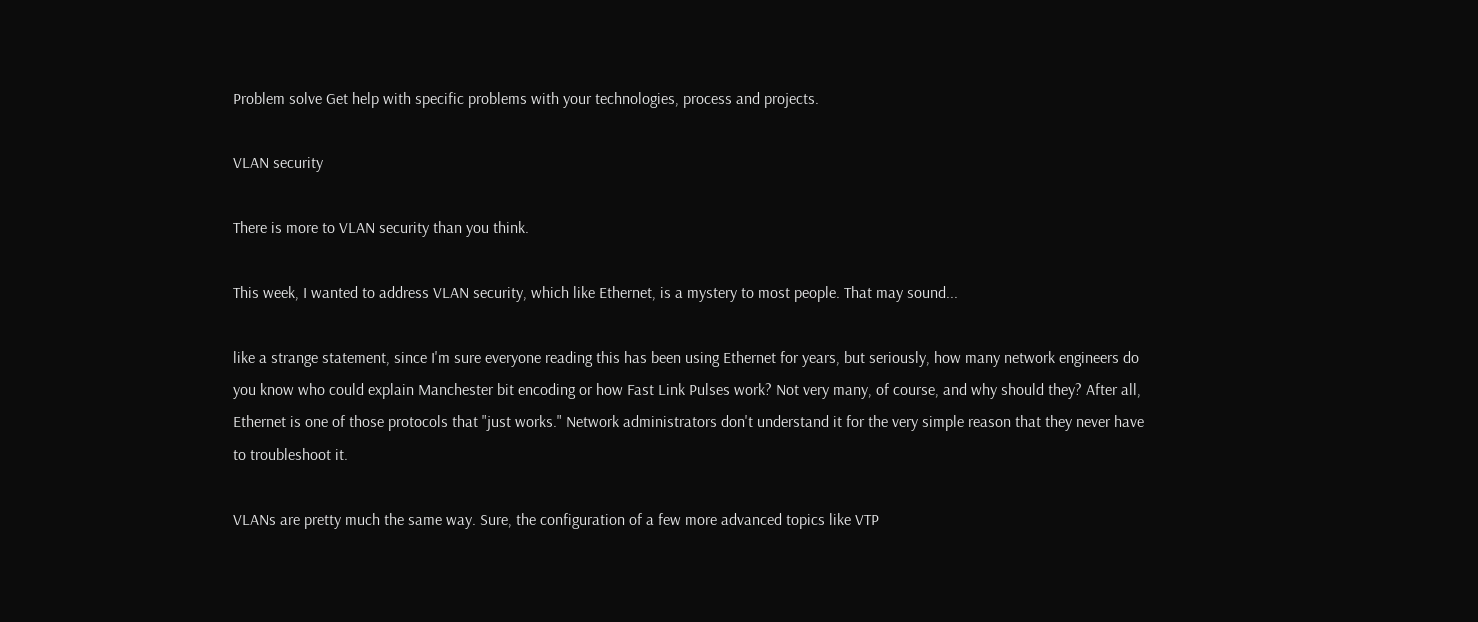Problem solve Get help with specific problems with your technologies, process and projects.

VLAN security

There is more to VLAN security than you think.

This week, I wanted to address VLAN security, which like Ethernet, is a mystery to most people. That may sound...

like a strange statement, since I'm sure everyone reading this has been using Ethernet for years, but seriously, how many network engineers do you know who could explain Manchester bit encoding or how Fast Link Pulses work? Not very many, of course, and why should they? After all, Ethernet is one of those protocols that "just works." Network administrators don't understand it for the very simple reason that they never have to troubleshoot it.

VLANs are pretty much the same way. Sure, the configuration of a few more advanced topics like VTP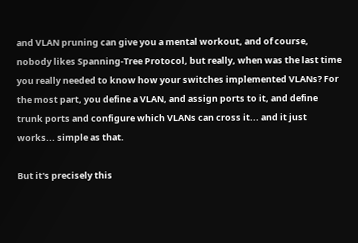and VLAN pruning can give you a mental workout, and of course, nobody likes Spanning-Tree Protocol, but really, when was the last time you really needed to know how your switches implemented VLANs? For the most part, you define a VLAN, and assign ports to it, and define trunk ports and configure which VLANs can cross it... and it just works... simple as that.

But it's precisely this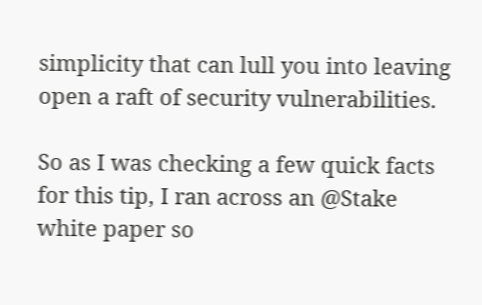simplicity that can lull you into leaving open a raft of security vulnerabilities.

So as I was checking a few quick facts for this tip, I ran across an @Stake white paper so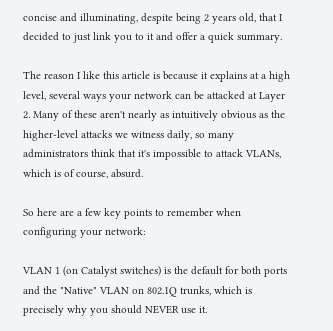concise and illuminating, despite being 2 years old, that I decided to just link you to it and offer a quick summary.

The reason I like this article is because it explains at a high level, several ways your network can be attacked at Layer 2. Many of these aren't nearly as intuitively obvious as the higher-level attacks we witness daily, so many administrators think that it's impossible to attack VLANs, which is of course, absurd.

So here are a few key points to remember when configuring your network:

VLAN 1 (on Catalyst switches) is the default for both ports and the "Native" VLAN on 802.1Q trunks, which is precisely why you should NEVER use it.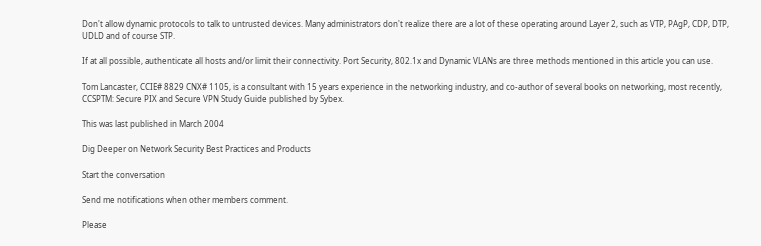Don't allow dynamic protocols to talk to untrusted devices. Many administrators don't realize there are a lot of these operating around Layer 2, such as VTP, PAgP, CDP, DTP, UDLD and of course STP.

If at all possible, authenticate all hosts and/or limit their connectivity. Port Security, 802.1x and Dynamic VLANs are three methods mentioned in this article you can use.

Tom Lancaster, CCIE# 8829 CNX# 1105, is a consultant with 15 years experience in the networking industry, and co-author of several books on networking, most recently, CCSPTM: Secure PIX and Secure VPN Study Guide published by Sybex.

This was last published in March 2004

Dig Deeper on Network Security Best Practices and Products

Start the conversation

Send me notifications when other members comment.

Please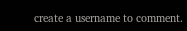create a username to comment.